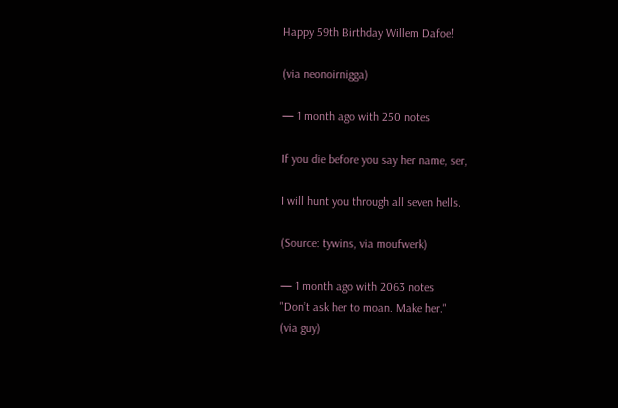Happy 59th Birthday Willem Dafoe!

(via neonoirnigga)

— 1 month ago with 250 notes

If you die before you say her name, ser,

I will hunt you through all seven hells.

(Source: tywins, via moufwerk)

— 1 month ago with 2063 notes
"Don’t ask her to moan. Make her."
(via guy)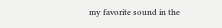my favorite sound in the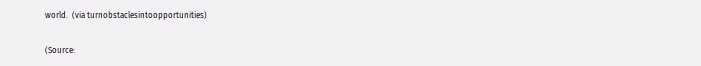world.  (via turnobstaclesintoopportunities)

(Source: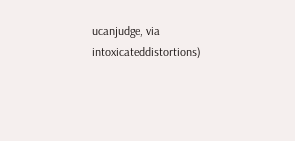ucanjudge, via intoxicateddistortions)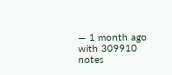— 1 month ago with 309910 notes